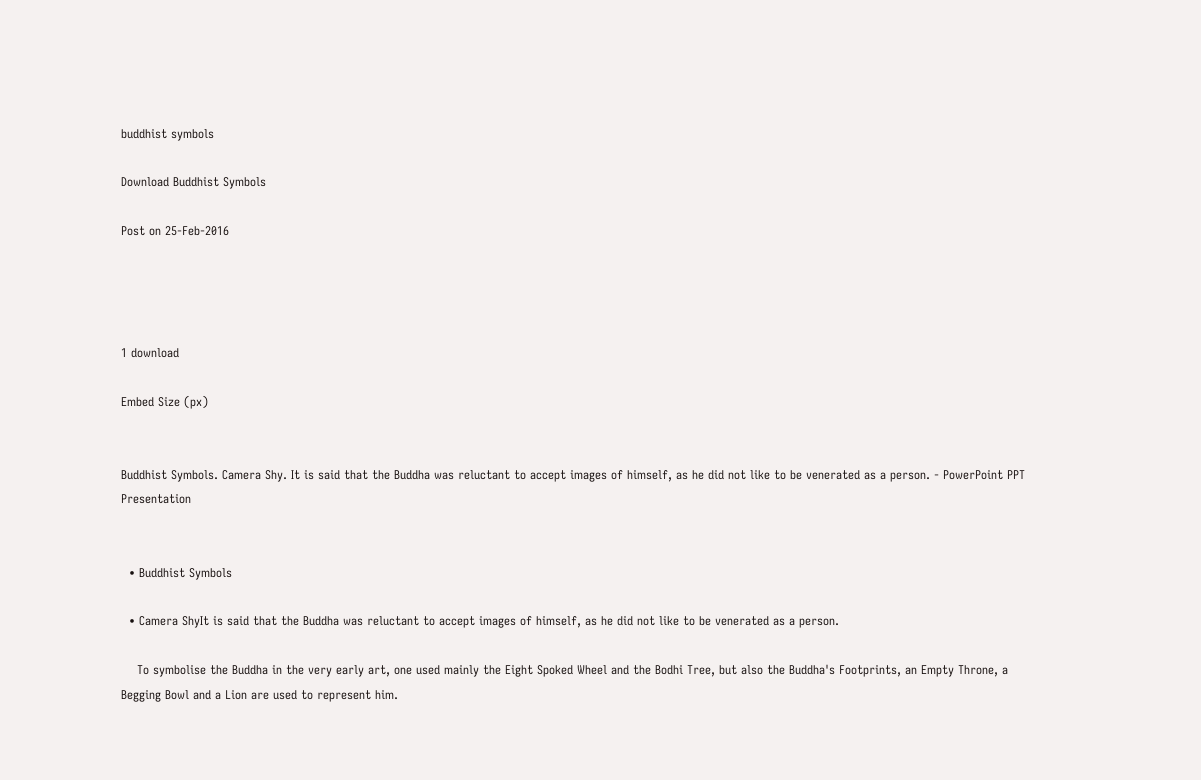buddhist symbols

Download Buddhist Symbols

Post on 25-Feb-2016




1 download

Embed Size (px)


Buddhist Symbols. Camera Shy. It is said that the Buddha was reluctant to accept images of himself, as he did not like to be venerated as a person. - PowerPoint PPT Presentation


  • Buddhist Symbols

  • Camera ShyIt is said that the Buddha was reluctant to accept images of himself, as he did not like to be venerated as a person.

    To symbolise the Buddha in the very early art, one used mainly the Eight Spoked Wheel and the Bodhi Tree, but also the Buddha's Footprints, an Empty Throne, a Begging Bowl and a Lion are used to represent him.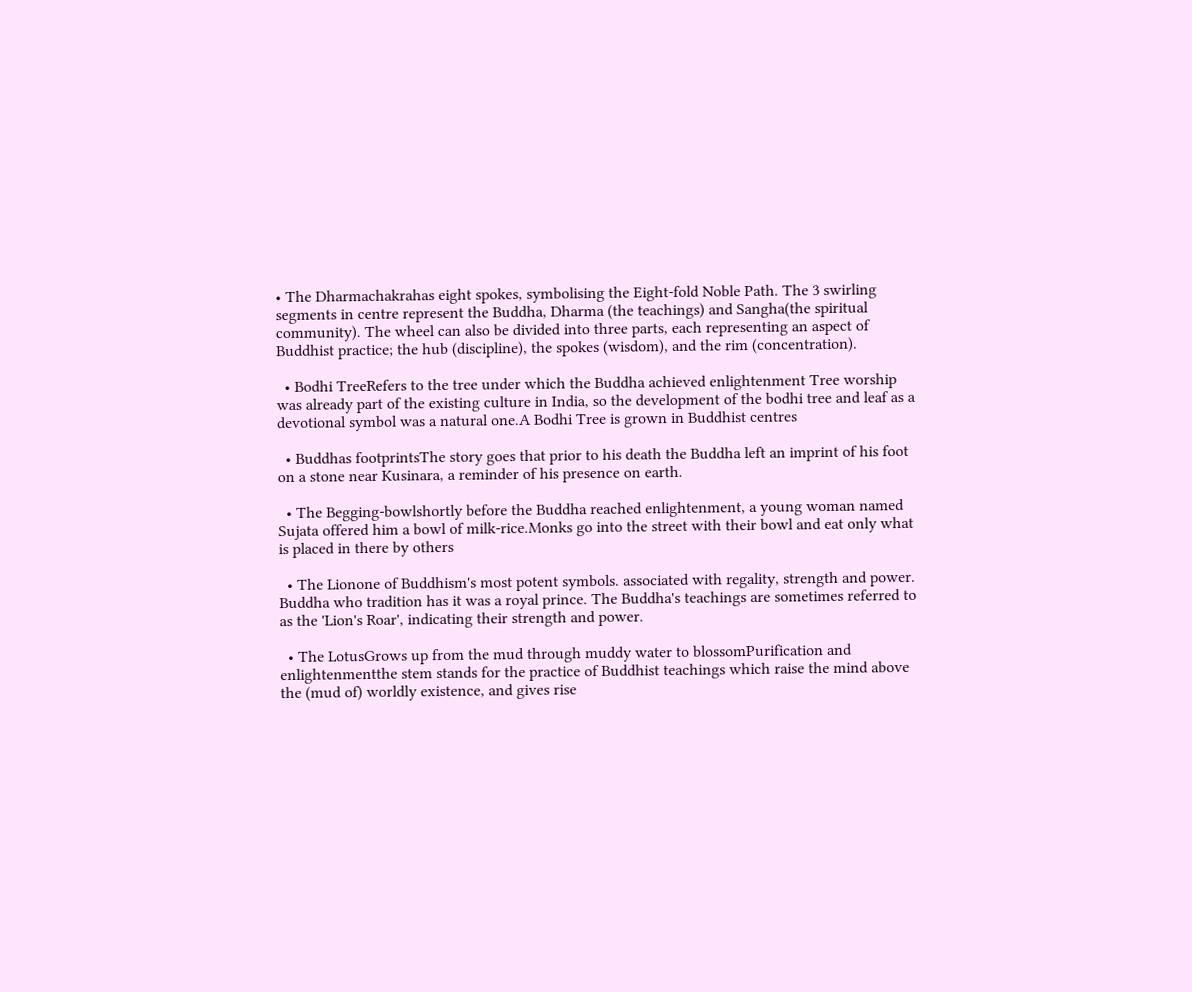• The Dharmachakrahas eight spokes, symbolising the Eight-fold Noble Path. The 3 swirling segments in centre represent the Buddha, Dharma (the teachings) and Sangha(the spiritual community). The wheel can also be divided into three parts, each representing an aspect of Buddhist practice; the hub (discipline), the spokes (wisdom), and the rim (concentration).

  • Bodhi TreeRefers to the tree under which the Buddha achieved enlightenment Tree worship was already part of the existing culture in India, so the development of the bodhi tree and leaf as a devotional symbol was a natural one.A Bodhi Tree is grown in Buddhist centres

  • Buddhas footprintsThe story goes that prior to his death the Buddha left an imprint of his foot on a stone near Kusinara, a reminder of his presence on earth.

  • The Begging-bowlshortly before the Buddha reached enlightenment, a young woman named Sujata offered him a bowl of milk-rice.Monks go into the street with their bowl and eat only what is placed in there by others

  • The Lionone of Buddhism's most potent symbols. associated with regality, strength and power. Buddha who tradition has it was a royal prince. The Buddha's teachings are sometimes referred to as the 'Lion's Roar', indicating their strength and power.

  • The LotusGrows up from the mud through muddy water to blossomPurification and enlightenmentthe stem stands for the practice of Buddhist teachings which raise the mind above the (mud of) worldly existence, and gives rise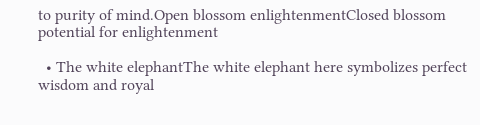to purity of mind.Open blossom enlightenmentClosed blossom potential for enlightenment

  • The white elephantThe white elephant here symbolizes perfect wisdom and royal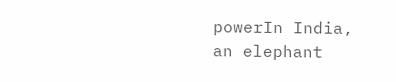powerIn India, an elephant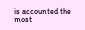is accounted the most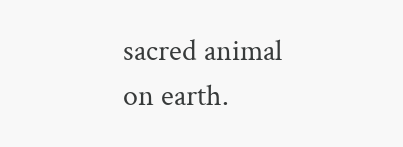sacred animal on earth.